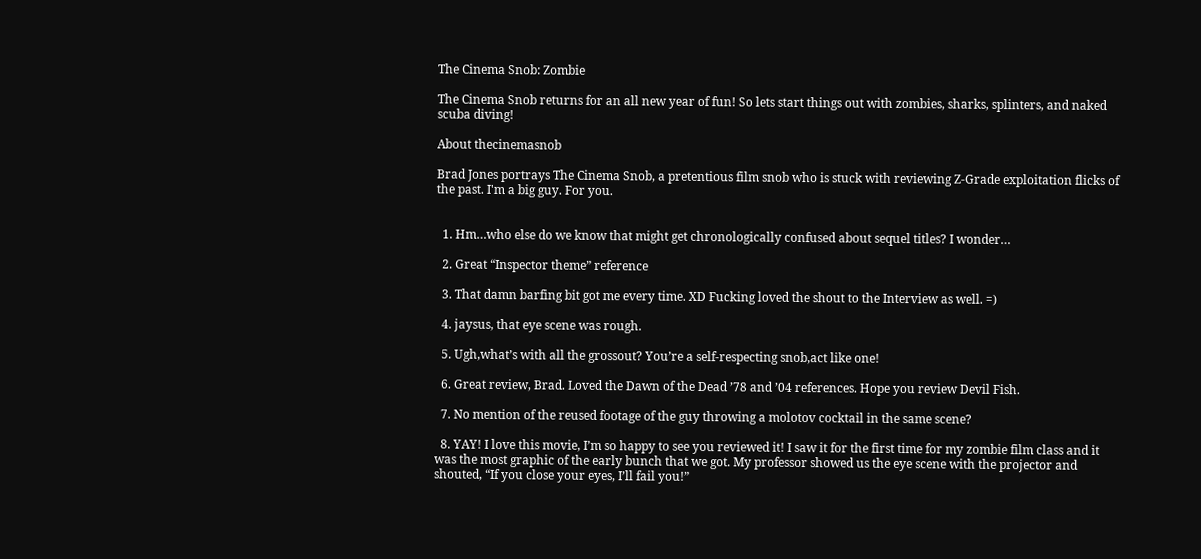The Cinema Snob: Zombie

The Cinema Snob returns for an all new year of fun! So lets start things out with zombies, sharks, splinters, and naked scuba diving!

About thecinemasnob

Brad Jones portrays The Cinema Snob, a pretentious film snob who is stuck with reviewing Z-Grade exploitation flicks of the past. I'm a big guy. For you.


  1. Hm…who else do we know that might get chronologically confused about sequel titles? I wonder…

  2. Great “Inspector theme” reference

  3. That damn barfing bit got me every time. XD Fucking loved the shout to the Interview as well. =)

  4. jaysus, that eye scene was rough.

  5. Ugh,what’s with all the grossout? You’re a self-respecting snob,act like one!

  6. Great review, Brad. Loved the Dawn of the Dead ’78 and ’04 references. Hope you review Devil Fish.

  7. No mention of the reused footage of the guy throwing a molotov cocktail in the same scene?

  8. YAY! I love this movie, I’m so happy to see you reviewed it! I saw it for the first time for my zombie film class and it was the most graphic of the early bunch that we got. My professor showed us the eye scene with the projector and shouted, “If you close your eyes, I’ll fail you!”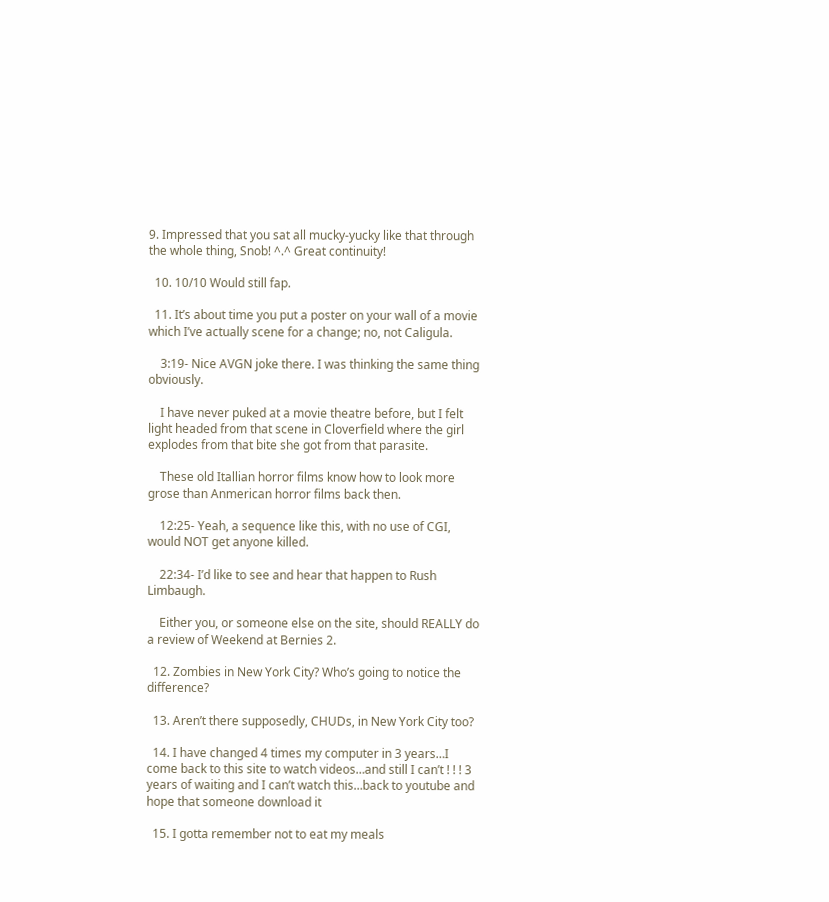9. Impressed that you sat all mucky-yucky like that through the whole thing, Snob! ^.^ Great continuity!

  10. 10/10 Would still fap.

  11. It’s about time you put a poster on your wall of a movie which I’ve actually scene for a change; no, not Caligula.

    3:19- Nice AVGN joke there. I was thinking the same thing obviously.

    I have never puked at a movie theatre before, but I felt light headed from that scene in Cloverfield where the girl explodes from that bite she got from that parasite.

    These old Itallian horror films know how to look more grose than Anmerican horror films back then.

    12:25- Yeah, a sequence like this, with no use of CGI, would NOT get anyone killed.

    22:34- I’d like to see and hear that happen to Rush Limbaugh.

    Either you, or someone else on the site, should REALLY do a review of Weekend at Bernies 2.

  12. Zombies in New York City? Who’s going to notice the difference?

  13. Aren’t there supposedly, CHUDs, in New York City too?

  14. I have changed 4 times my computer in 3 years…I come back to this site to watch videos…and still I can’t ! ! ! 3 years of waiting and I can’t watch this…back to youtube and hope that someone download it

  15. I gotta remember not to eat my meals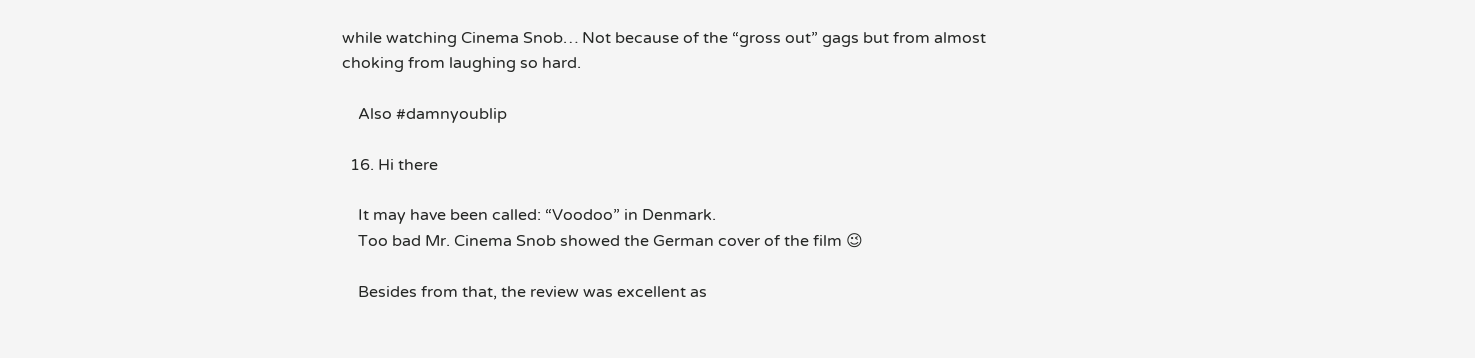while watching Cinema Snob… Not because of the “gross out” gags but from almost choking from laughing so hard.

    Also #damnyoublip

  16. Hi there

    It may have been called: “Voodoo” in Denmark.
    Too bad Mr. Cinema Snob showed the German cover of the film 😉

    Besides from that, the review was excellent as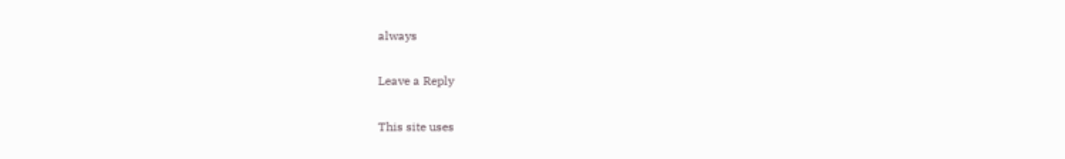always

Leave a Reply

This site uses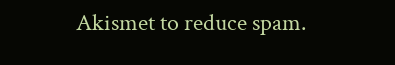Akismet to reduce spam.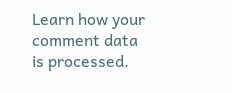Learn how your comment data is processed.